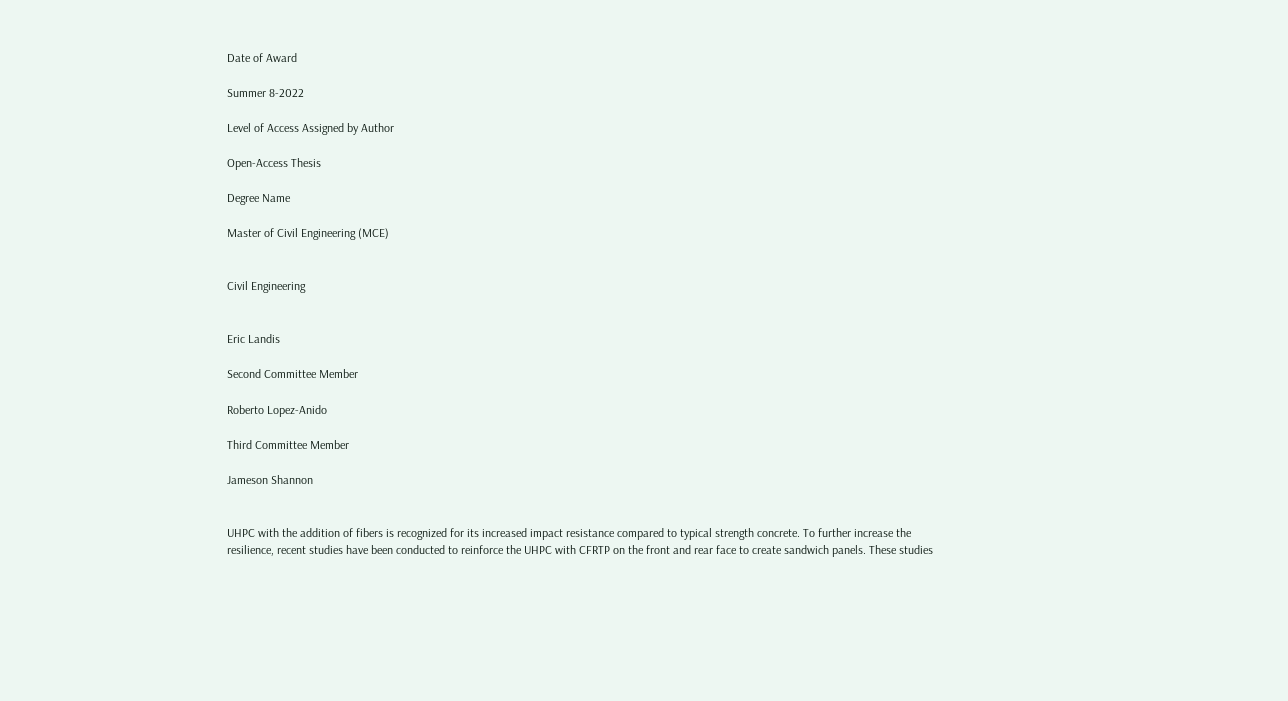Date of Award

Summer 8-2022

Level of Access Assigned by Author

Open-Access Thesis

Degree Name

Master of Civil Engineering (MCE)


Civil Engineering


Eric Landis

Second Committee Member

Roberto Lopez-Anido

Third Committee Member

Jameson Shannon


UHPC with the addition of fibers is recognized for its increased impact resistance compared to typical strength concrete. To further increase the resilience, recent studies have been conducted to reinforce the UHPC with CFRTP on the front and rear face to create sandwich panels. These studies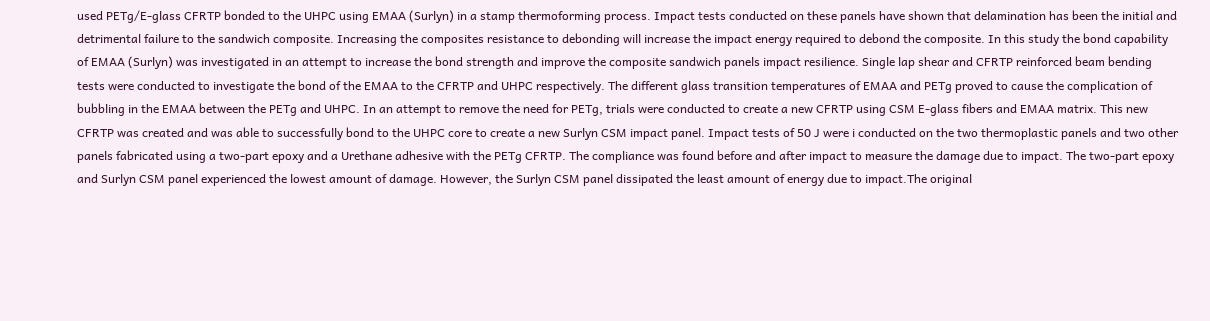used PETg/E-glass CFRTP bonded to the UHPC using EMAA (Surlyn) in a stamp thermoforming process. Impact tests conducted on these panels have shown that delamination has been the initial and detrimental failure to the sandwich composite. Increasing the composites resistance to debonding will increase the impact energy required to debond the composite. In this study the bond capability of EMAA (Surlyn) was investigated in an attempt to increase the bond strength and improve the composite sandwich panels impact resilience. Single lap shear and CFRTP reinforced beam bending tests were conducted to investigate the bond of the EMAA to the CFRTP and UHPC respectively. The different glass transition temperatures of EMAA and PETg proved to cause the complication of bubbling in the EMAA between the PETg and UHPC. In an attempt to remove the need for PETg, trials were conducted to create a new CFRTP using CSM E-glass fibers and EMAA matrix. This new CFRTP was created and was able to successfully bond to the UHPC core to create a new Surlyn CSM impact panel. Impact tests of 50 J were i conducted on the two thermoplastic panels and two other panels fabricated using a two-part epoxy and a Urethane adhesive with the PETg CFRTP. The compliance was found before and after impact to measure the damage due to impact. The two-part epoxy and Surlyn CSM panel experienced the lowest amount of damage. However, the Surlyn CSM panel dissipated the least amount of energy due to impact.The original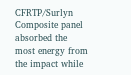CFRTP/Surlyn Composite panel absorbed the most energy from the impact while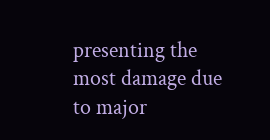presenting the most damage due to major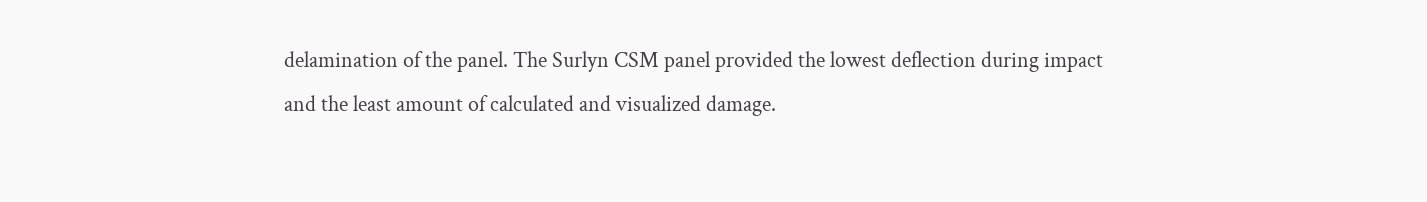delamination of the panel. The Surlyn CSM panel provided the lowest deflection during impact and the least amount of calculated and visualized damage.